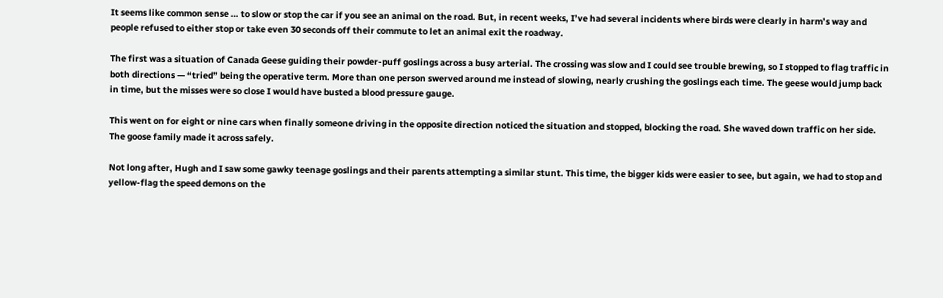It seems like common sense … to slow or stop the car if you see an animal on the road. But, in recent weeks, I’ve had several incidents where birds were clearly in harm’s way and people refused to either stop or take even 30 seconds off their commute to let an animal exit the roadway.

The first was a situation of Canada Geese guiding their powder-puff goslings across a busy arterial. The crossing was slow and I could see trouble brewing, so I stopped to flag traffic in both directions — “tried” being the operative term. More than one person swerved around me instead of slowing, nearly crushing the goslings each time. The geese would jump back in time, but the misses were so close I would have busted a blood pressure gauge.

This went on for eight or nine cars when finally someone driving in the opposite direction noticed the situation and stopped, blocking the road. She waved down traffic on her side. The goose family made it across safely.

Not long after, Hugh and I saw some gawky teenage goslings and their parents attempting a similar stunt. This time, the bigger kids were easier to see, but again, we had to stop and yellow-flag the speed demons on the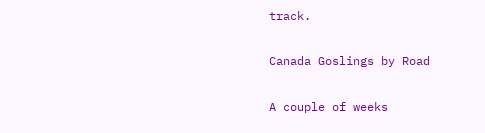track.

Canada Goslings by Road

A couple of weeks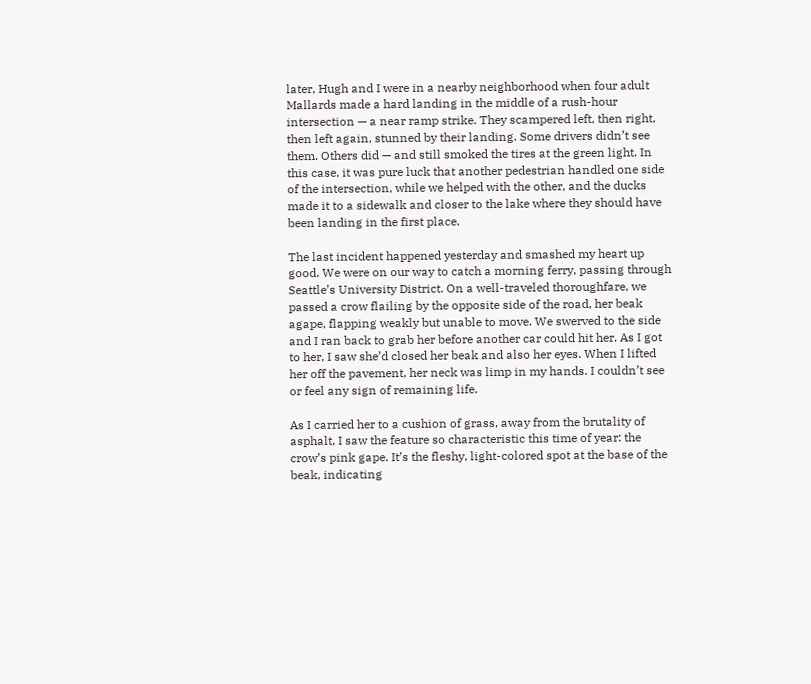later, Hugh and I were in a nearby neighborhood when four adult Mallards made a hard landing in the middle of a rush-hour intersection — a near ramp strike. They scampered left, then right, then left again, stunned by their landing. Some drivers didn’t see them. Others did — and still smoked the tires at the green light. In this case, it was pure luck that another pedestrian handled one side of the intersection, while we helped with the other, and the ducks made it to a sidewalk and closer to the lake where they should have been landing in the first place.

The last incident happened yesterday and smashed my heart up good. We were on our way to catch a morning ferry, passing through Seattle’s University District. On a well-traveled thoroughfare, we passed a crow flailing by the opposite side of the road, her beak agape, flapping weakly but unable to move. We swerved to the side and I ran back to grab her before another car could hit her. As I got to her, I saw she’d closed her beak and also her eyes. When I lifted her off the pavement, her neck was limp in my hands. I couldn’t see or feel any sign of remaining life.

As I carried her to a cushion of grass, away from the brutality of asphalt, I saw the feature so characteristic this time of year: the crow’s pink gape. It’s the fleshy, light-colored spot at the base of the beak, indicating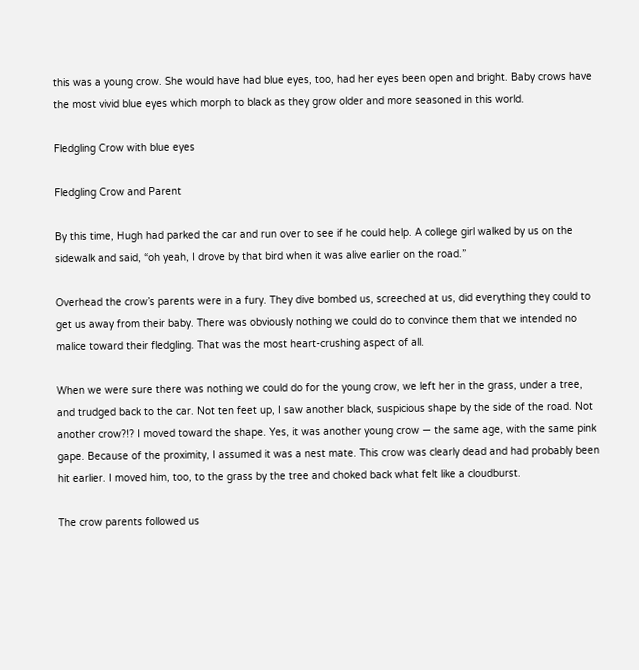this was a young crow. She would have had blue eyes, too, had her eyes been open and bright. Baby crows have the most vivid blue eyes which morph to black as they grow older and more seasoned in this world.

Fledgling Crow with blue eyes

Fledgling Crow and Parent

By this time, Hugh had parked the car and run over to see if he could help. A college girl walked by us on the sidewalk and said, “oh yeah, I drove by that bird when it was alive earlier on the road.”

Overhead the crow’s parents were in a fury. They dive bombed us, screeched at us, did everything they could to get us away from their baby. There was obviously nothing we could do to convince them that we intended no malice toward their fledgling. That was the most heart-crushing aspect of all.

When we were sure there was nothing we could do for the young crow, we left her in the grass, under a tree, and trudged back to the car. Not ten feet up, I saw another black, suspicious shape by the side of the road. Not another crow?!? I moved toward the shape. Yes, it was another young crow — the same age, with the same pink gape. Because of the proximity, I assumed it was a nest mate. This crow was clearly dead and had probably been hit earlier. I moved him, too, to the grass by the tree and choked back what felt like a cloudburst.

The crow parents followed us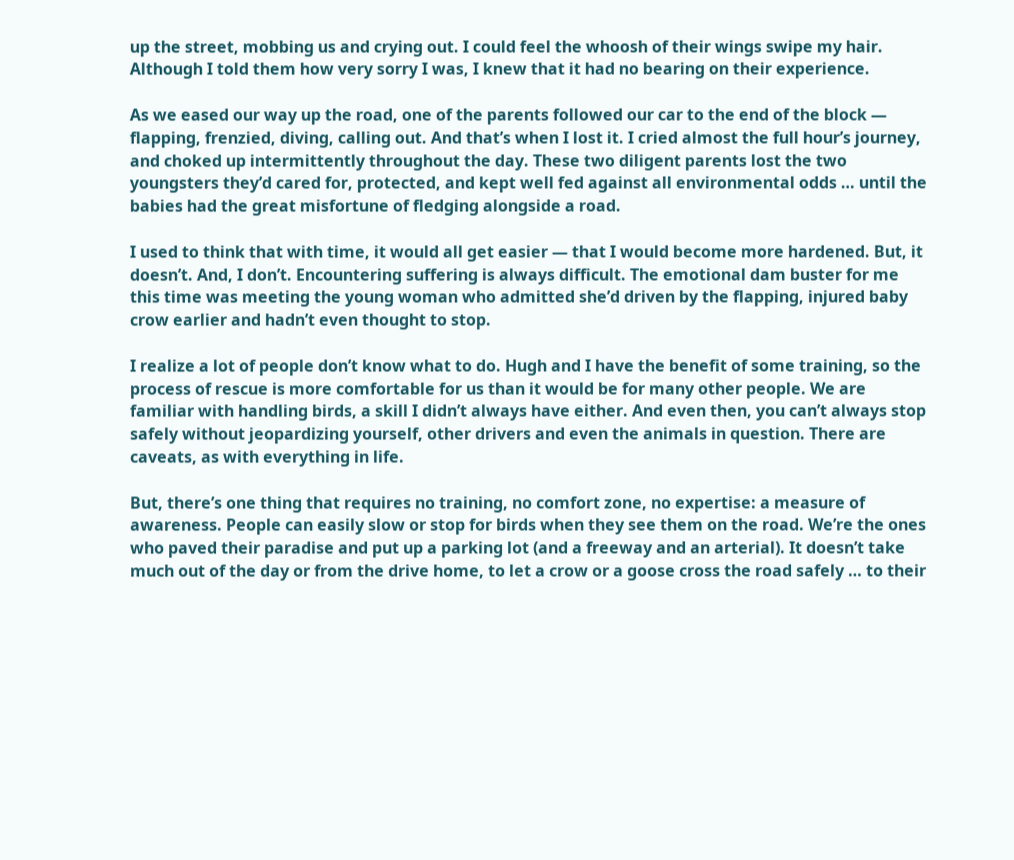up the street, mobbing us and crying out. I could feel the whoosh of their wings swipe my hair. Although I told them how very sorry I was, I knew that it had no bearing on their experience.

As we eased our way up the road, one of the parents followed our car to the end of the block — flapping, frenzied, diving, calling out. And that’s when I lost it. I cried almost the full hour’s journey, and choked up intermittently throughout the day. These two diligent parents lost the two youngsters they’d cared for, protected, and kept well fed against all environmental odds … until the babies had the great misfortune of fledging alongside a road.

I used to think that with time, it would all get easier — that I would become more hardened. But, it doesn’t. And, I don’t. Encountering suffering is always difficult. The emotional dam buster for me this time was meeting the young woman who admitted she’d driven by the flapping, injured baby crow earlier and hadn’t even thought to stop.

I realize a lot of people don’t know what to do. Hugh and I have the benefit of some training, so the process of rescue is more comfortable for us than it would be for many other people. We are familiar with handling birds, a skill I didn’t always have either. And even then, you can’t always stop safely without jeopardizing yourself, other drivers and even the animals in question. There are caveats, as with everything in life.

But, there’s one thing that requires no training, no comfort zone, no expertise: a measure of awareness. People can easily slow or stop for birds when they see them on the road. We’re the ones who paved their paradise and put up a parking lot (and a freeway and an arterial). It doesn’t take much out of the day or from the drive home, to let a crow or a goose cross the road safely … to their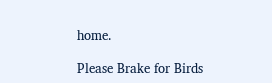home.

Please Brake for Birds